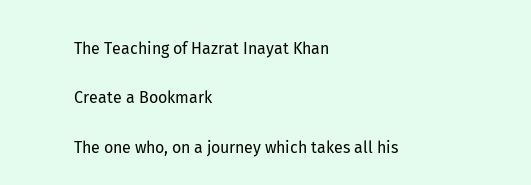The Teaching of Hazrat Inayat Khan

Create a Bookmark

The one who, on a journey which takes all his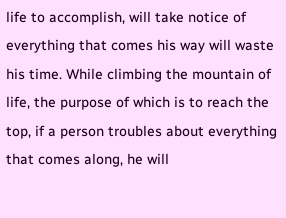life to accomplish, will take notice of everything that comes his way will waste his time. While climbing the mountain of life, the purpose of which is to reach the top, if a person troubles about everything that comes along, he will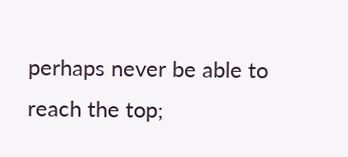perhaps never be able to reach the top;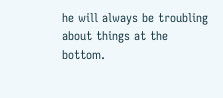he will always be troubling about things at the bottom.